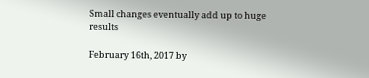Small changes eventually add up to huge results

February 16th, 2017 by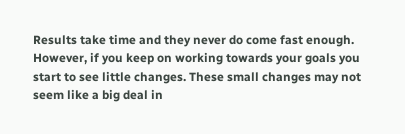Results take time and they never do come fast enough. However, if you keep on working towards your goals you start to see little changes. These small changes may not seem like a big deal in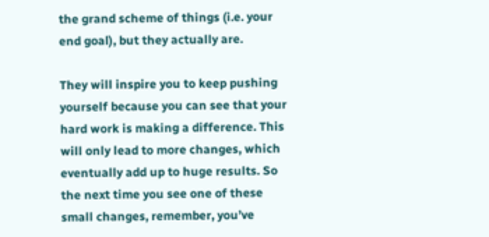the grand scheme of things (i.e. your end goal), but they actually are.

They will inspire you to keep pushing yourself because you can see that your hard work is making a difference. This will only lead to more changes, which eventually add up to huge results. So the next time you see one of these small changes, remember, you’ve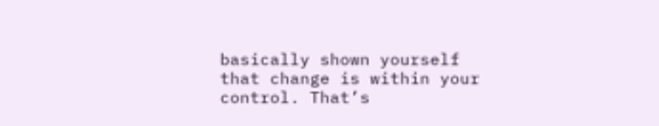basically shown yourself that change is within your control. That’s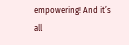empowering! And it’s all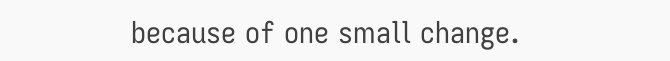because of one small change.